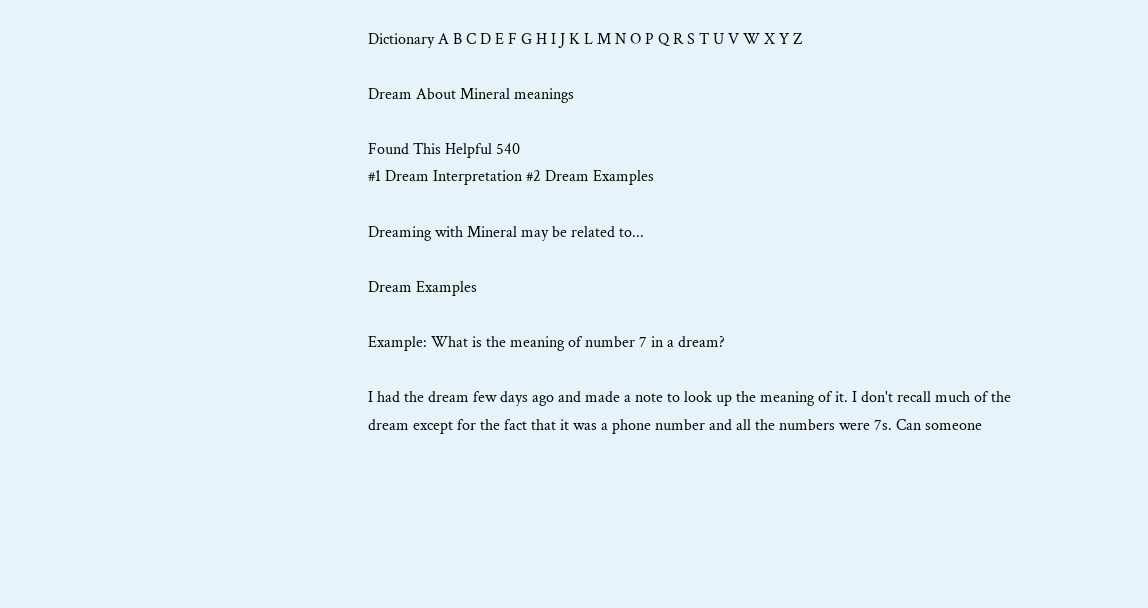Dictionary A B C D E F G H I J K L M N O P Q R S T U V W X Y Z

Dream About Mineral meanings

Found This Helpful 540
#1 Dream Interpretation #2 Dream Examples

Dreaming with Mineral may be related to...

Dream Examples

Example: What is the meaning of number 7 in a dream?

I had the dream few days ago and made a note to look up the meaning of it. I don't recall much of the dream except for the fact that it was a phone number and all the numbers were 7s. Can someone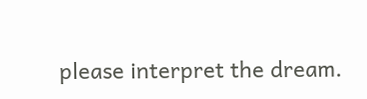please interpret the dream.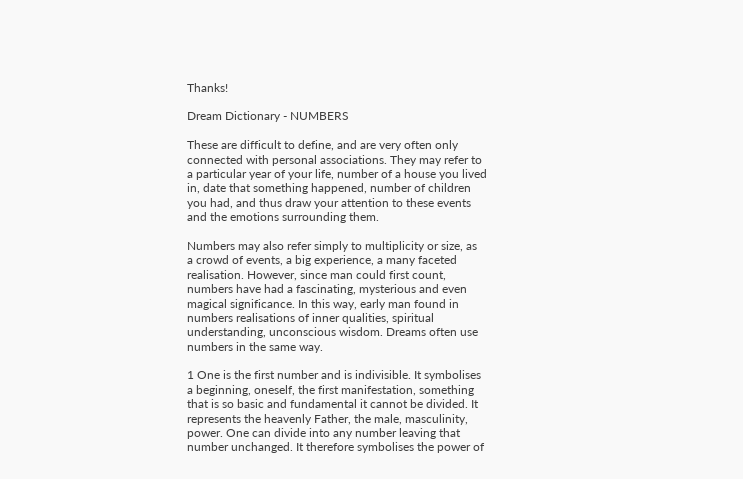Thanks!

Dream Dictionary - NUMBERS

These are difficult to define, and are very often only
connected with personal associations. They may refer to
a particular year of your life, number of a house you lived
in, date that something happened, number of children
you had, and thus draw your attention to these events
and the emotions surrounding them.

Numbers may also refer simply to multiplicity or size, as
a crowd of events, a big experience, a many faceted
realisation. However, since man could first count,
numbers have had a fascinating, mysterious and even
magical significance. In this way, early man found in
numbers realisations of inner qualities, spiritual
understanding, unconscious wisdom. Dreams often use
numbers in the same way.

1 One is the first number and is indivisible. It symbolises
a beginning, oneself, the first manifestation, something
that is so basic and fundamental it cannot be divided. It
represents the heavenly Father, the male, masculinity,
power. One can divide into any number leaving that
number unchanged. It therefore symbolises the power of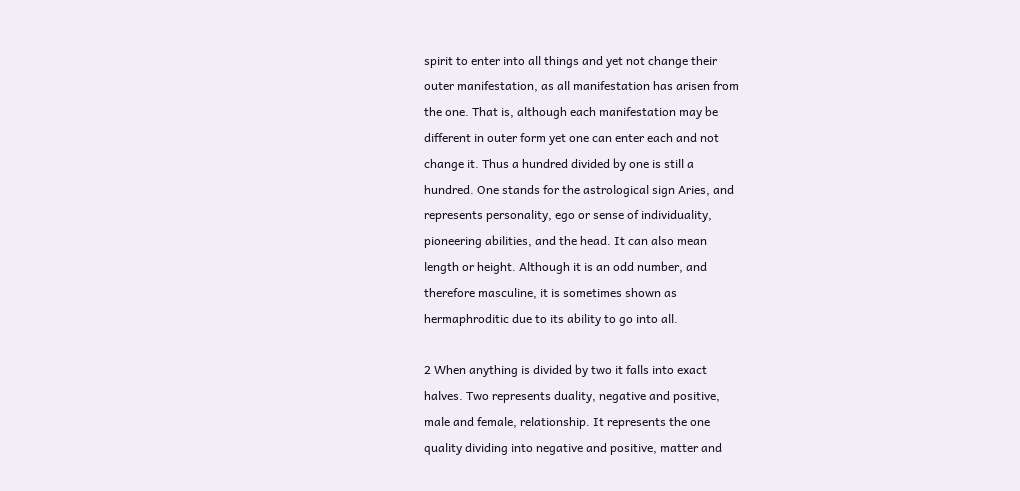spirit to enter into all things and yet not change their
outer manifestation, as all manifestation has arisen from
the one. That is, although each manifestation may be
different in outer form yet one can enter each and not
change it. Thus a hundred divided by one is still a
hundred. One stands for the astrological sign Aries, and
represents personality, ego or sense of individuality,
pioneering abilities, and the head. It can also mean
length or height. Although it is an odd number, and
therefore masculine, it is sometimes shown as
hermaphroditic due to its ability to go into all.

2 When anything is divided by two it falls into exact
halves. Two represents duality, negative and positive,
male and female, relationship. It represents the one
quality dividing into negative and positive, matter and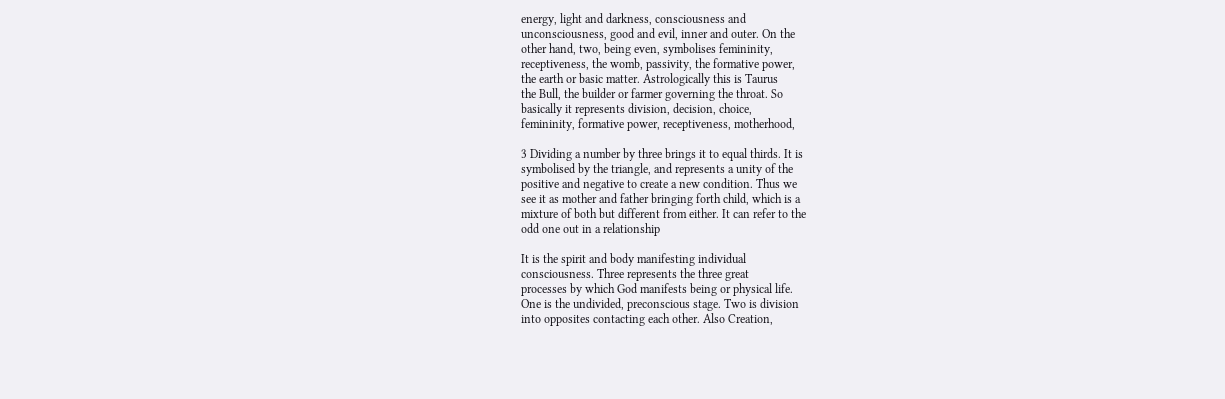energy, light and darkness, consciousness and
unconsciousness, good and evil, inner and outer. On the
other hand, two, being even, symbolises femininity,
receptiveness, the womb, passivity, the formative power,
the earth or basic matter. Astrologically this is Taurus
the Bull, the builder or farmer governing the throat. So
basically it represents division, decision, choice,
femininity, formative power, receptiveness, motherhood,

3 Dividing a number by three brings it to equal thirds. It is
symbolised by the triangle, and represents a unity of the
positive and negative to create a new condition. Thus we
see it as mother and father bringing forth child, which is a
mixture of both but different from either. It can refer to the
odd one out in a relationship

It is the spirit and body manifesting individual
consciousness. Three represents the three great
processes by which God manifests being or physical life.
One is the undivided, preconscious stage. Two is division
into opposites contacting each other. Also Creation,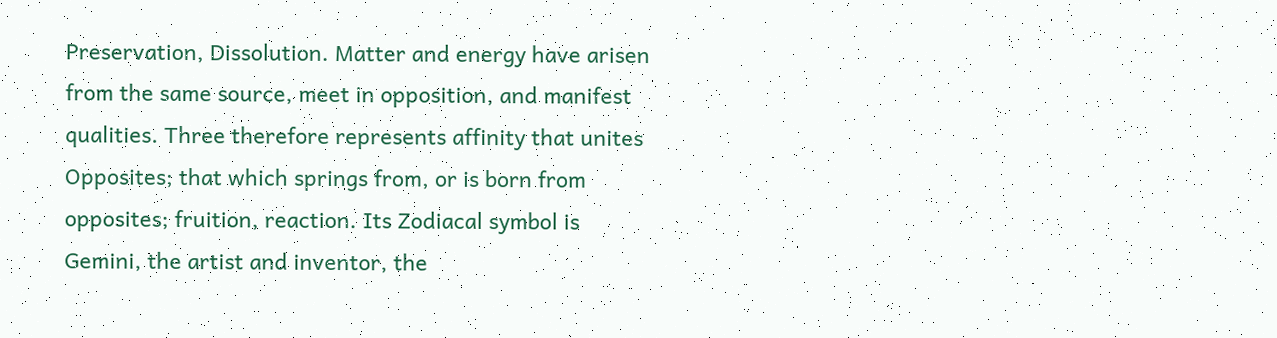Preservation, Dissolution. Matter and energy have arisen
from the same source, meet in opposition, and manifest
qualities. Three therefore represents affinity that unites
Opposites; that which springs from, or is born from
opposites; fruition, reaction. Its Zodiacal symbol is
Gemini, the artist and inventor, the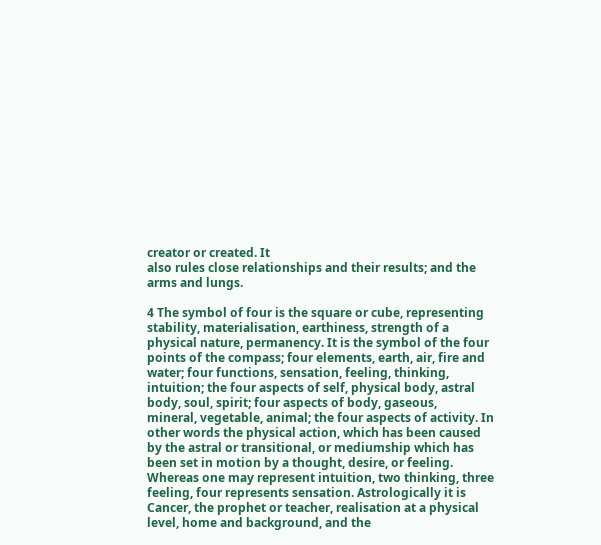creator or created. It
also rules close relationships and their results; and the
arms and lungs.

4 The symbol of four is the square or cube, representing
stability, materialisation, earthiness, strength of a
physical nature, permanency. It is the symbol of the four
points of the compass; four elements, earth, air, fire and
water; four functions, sensation, feeling, thinking,
intuition; the four aspects of self, physical body, astral
body, soul, spirit; four aspects of body, gaseous,
mineral, vegetable, animal; the four aspects of activity. In
other words the physical action, which has been caused
by the astral or transitional, or mediumship which has
been set in motion by a thought, desire, or feeling.
Whereas one may represent intuition, two thinking, three
feeling, four represents sensation. Astrologically it is
Cancer, the prophet or teacher, realisation at a physical
level, home and background, and the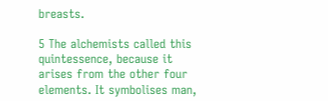breasts.

5 The alchemists called this quintessence, because it
arises from the other four elements. It symbolises man,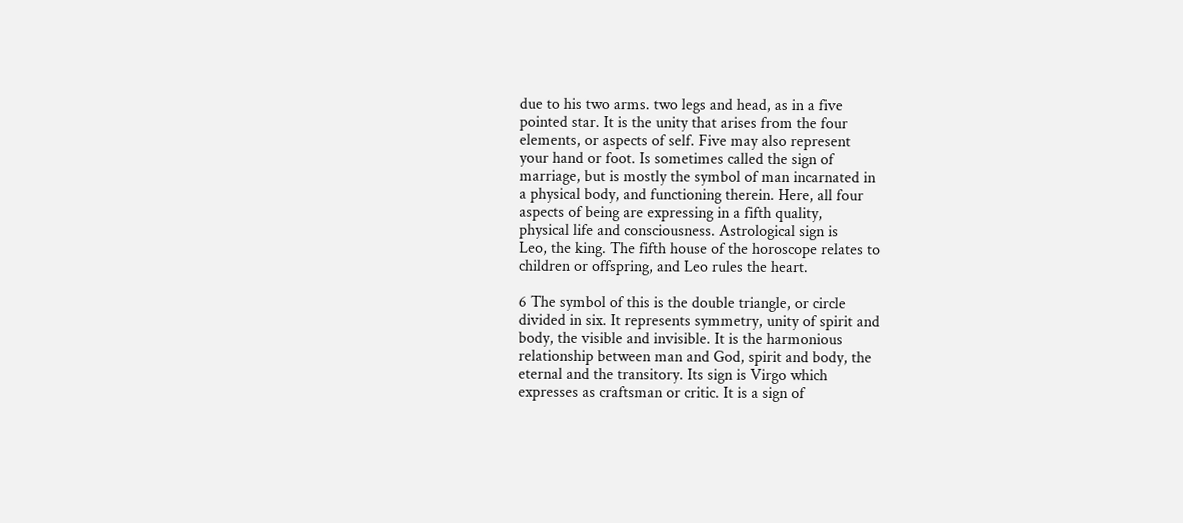due to his two arms. two legs and head, as in a five
pointed star. It is the unity that arises from the four
elements, or aspects of self. Five may also represent
your hand or foot. Is sometimes called the sign of
marriage, but is mostly the symbol of man incarnated in
a physical body, and functioning therein. Here, all four
aspects of being are expressing in a fifth quality,
physical life and consciousness. Astrological sign is
Leo, the king. The fifth house of the horoscope relates to
children or offspring, and Leo rules the heart.

6 The symbol of this is the double triangle, or circle
divided in six. It represents symmetry, unity of spirit and
body, the visible and invisible. It is the harmonious
relationship between man and God, spirit and body, the
eternal and the transitory. Its sign is Virgo which
expresses as craftsman or critic. It is a sign of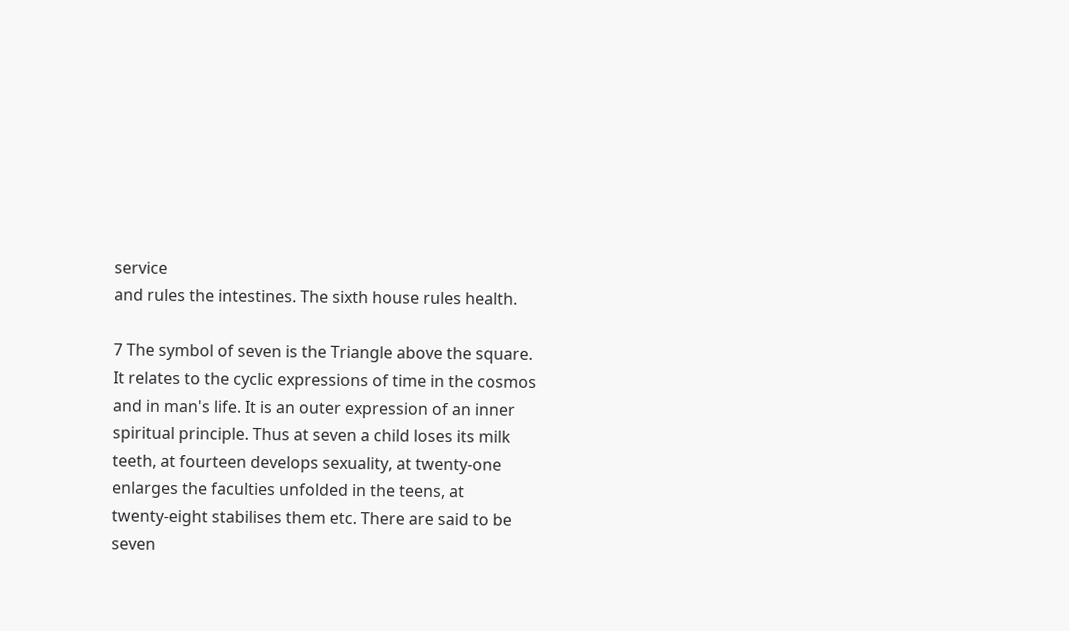service
and rules the intestines. The sixth house rules health.

7 The symbol of seven is the Triangle above the square.
It relates to the cyclic expressions of time in the cosmos
and in man's life. It is an outer expression of an inner
spiritual principle. Thus at seven a child loses its milk
teeth, at fourteen develops sexuality, at twenty-one
enlarges the faculties unfolded in the teens, at
twenty-eight stabilises them etc. There are said to be
seven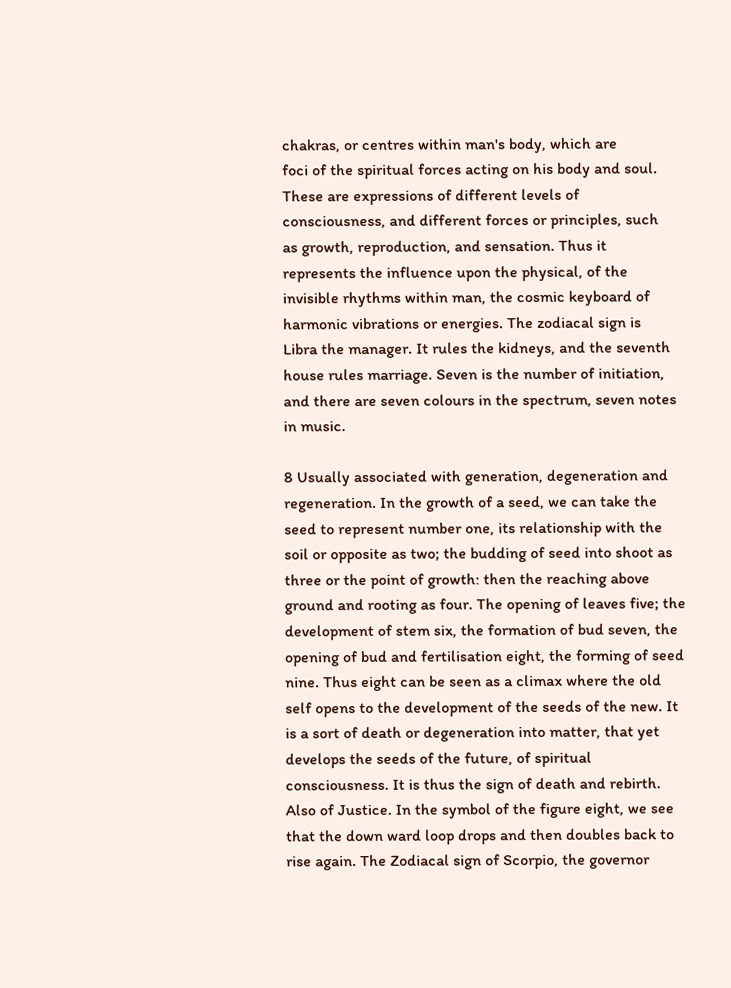chakras, or centres within man's body, which are
foci of the spiritual forces acting on his body and soul.
These are expressions of different levels of
consciousness, and different forces or principles, such
as growth, reproduction, and sensation. Thus it
represents the influence upon the physical, of the
invisible rhythms within man, the cosmic keyboard of
harmonic vibrations or energies. The zodiacal sign is
Libra the manager. It rules the kidneys, and the seventh
house rules marriage. Seven is the number of initiation,
and there are seven colours in the spectrum, seven notes
in music.

8 Usually associated with generation, degeneration and
regeneration. In the growth of a seed, we can take the
seed to represent number one, its relationship with the
soil or opposite as two; the budding of seed into shoot as
three or the point of growth: then the reaching above
ground and rooting as four. The opening of leaves five; the
development of stem six, the formation of bud seven, the
opening of bud and fertilisation eight, the forming of seed
nine. Thus eight can be seen as a climax where the old
self opens to the development of the seeds of the new. It
is a sort of death or degeneration into matter, that yet
develops the seeds of the future, of spiritual
consciousness. It is thus the sign of death and rebirth.
Also of Justice. In the symbol of the figure eight, we see
that the down ward loop drops and then doubles back to
rise again. The Zodiacal sign of Scorpio, the governor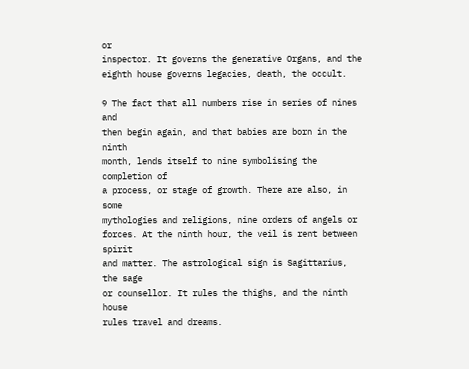or
inspector. It governs the generative Organs, and the
eighth house governs legacies, death, the occult.

9 The fact that all numbers rise in series of nines and
then begin again, and that babies are born in the ninth
month, lends itself to nine symbolising the completion of
a process, or stage of growth. There are also, in some
mythologies and religions, nine orders of angels or
forces. At the ninth hour, the veil is rent between spirit
and matter. The astrological sign is Sagittarius, the sage
or counsellor. It rules the thighs, and the ninth house
rules travel and dreams.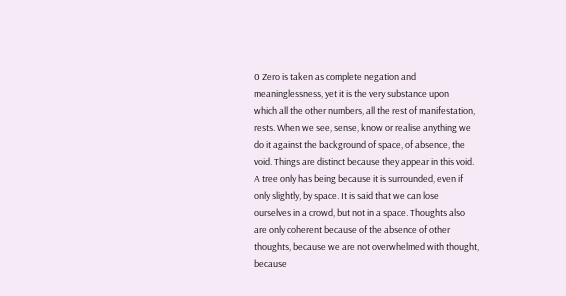0 Zero is taken as complete negation and
meaninglessness, yet it is the very substance upon
which all the other numbers, all the rest of manifestation,
rests. When we see, sense, know or realise anything we
do it against the background of space, of absence, the
void. Things are distinct because they appear in this void.
A tree only has being because it is surrounded, even if
only slightly, by space. It is said that we can lose
ourselves in a crowd, but not in a space. Thoughts also
are only coherent because of the absence of other
thoughts, because we are not overwhelmed with thought,
because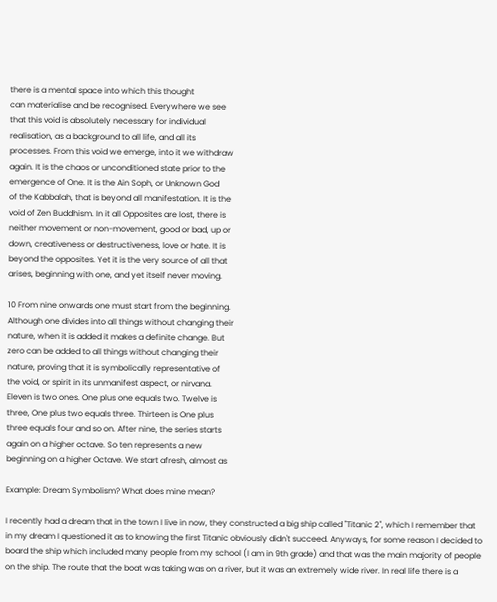there is a mental space into which this thought
can materialise and be recognised. Everywhere we see
that this void is absolutely necessary for individual
realisation, as a background to all life, and all its
processes. From this void we emerge, into it we withdraw
again. It is the chaos or unconditioned state prior to the
emergence of One. It is the Ain Soph, or Unknown God
of the Kabbalah, that is beyond all manifestation. It is the
void of Zen Buddhism. In it all Opposites are lost, there is
neither movement or non-movement, good or bad, up or
down, creativeness or destructiveness, love or hate. It is
beyond the opposites. Yet it is the very source of all that
arises, beginning with one, and yet itself never moving.

10 From nine onwards one must start from the beginning.
Although one divides into all things without changing their
nature, when it is added it makes a definite change. But
zero can be added to all things without changing their
nature, proving that it is symbolically representative of
the void, or spirit in its unmanifest aspect, or nirvana.
Eleven is two ones. One plus one equals two. Twelve is
three, One plus two equals three. Thirteen is One plus
three equals four and so on. After nine, the series starts
again on a higher octave. So ten represents a new
beginning on a higher Octave. We start afresh, almost as

Example: Dream Symbolism? What does mine mean?

I recently had a dream that in the town I live in now, they constructed a big ship called "Titanic 2", which I remember that in my dream I questioned it as to knowing the first Titanic obviously didn't succeed. Anyways, for some reason I decided to board the ship which included many people from my school (I am in 9th grade) and that was the main majority of people on the ship. The route that the boat was taking was on a river, but it was an extremely wide river. In real life there is a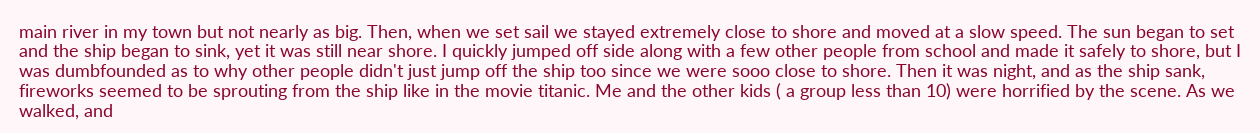main river in my town but not nearly as big. Then, when we set sail we stayed extremely close to shore and moved at a slow speed. The sun began to set and the ship began to sink, yet it was still near shore. I quickly jumped off side along with a few other people from school and made it safely to shore, but I was dumbfounded as to why other people didn't just jump off the ship too since we were sooo close to shore. Then it was night, and as the ship sank, fireworks seemed to be sprouting from the ship like in the movie titanic. Me and the other kids ( a group less than 10) were horrified by the scene. As we walked, and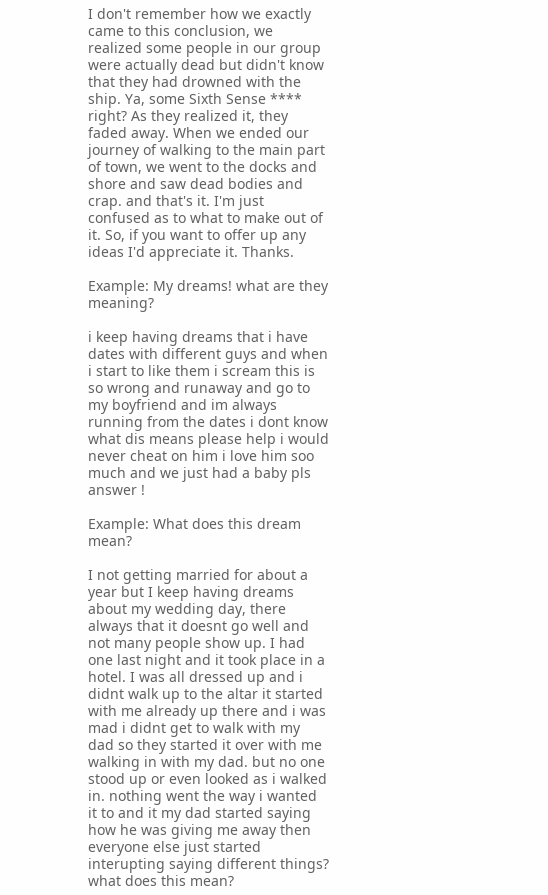I don't remember how we exactly came to this conclusion, we realized some people in our group were actually dead but didn't know that they had drowned with the ship. Ya, some Sixth Sense **** right? As they realized it, they faded away. When we ended our journey of walking to the main part of town, we went to the docks and shore and saw dead bodies and crap. and that's it. I'm just confused as to what to make out of it. So, if you want to offer up any ideas I'd appreciate it. Thanks.

Example: My dreams! what are they meaning?

i keep having dreams that i have dates with different guys and when i start to like them i scream this is so wrong and runaway and go to my boyfriend and im always running from the dates i dont know what dis means please help i would never cheat on him i love him soo much and we just had a baby pls answer !

Example: What does this dream mean?

I not getting married for about a year but I keep having dreams about my wedding day, there always that it doesnt go well and not many people show up. I had one last night and it took place in a hotel. I was all dressed up and i didnt walk up to the altar it started with me already up there and i was mad i didnt get to walk with my dad so they started it over with me walking in with my dad. but no one stood up or even looked as i walked in. nothing went the way i wanted it to and it my dad started saying how he was giving me away then everyone else just started interupting saying different things? what does this mean?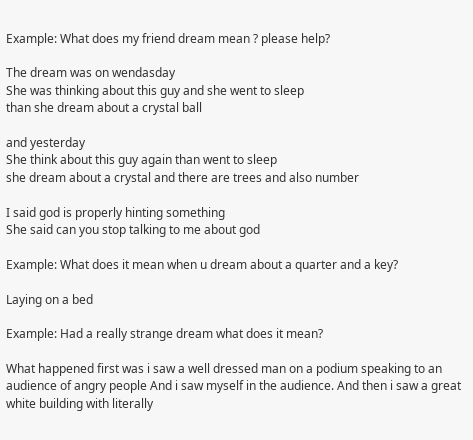Example: What does my friend dream mean ? please help?

The dream was on wendasday
She was thinking about this guy and she went to sleep
than she dream about a crystal ball

and yesterday
She think about this guy again than went to sleep
she dream about a crystal and there are trees and also number

I said god is properly hinting something
She said can you stop talking to me about god

Example: What does it mean when u dream about a quarter and a key?

Laying on a bed

Example: Had a really strange dream what does it mean?

What happened first was i saw a well dressed man on a podium speaking to an audience of angry people And i saw myself in the audience. And then i saw a great white building with literally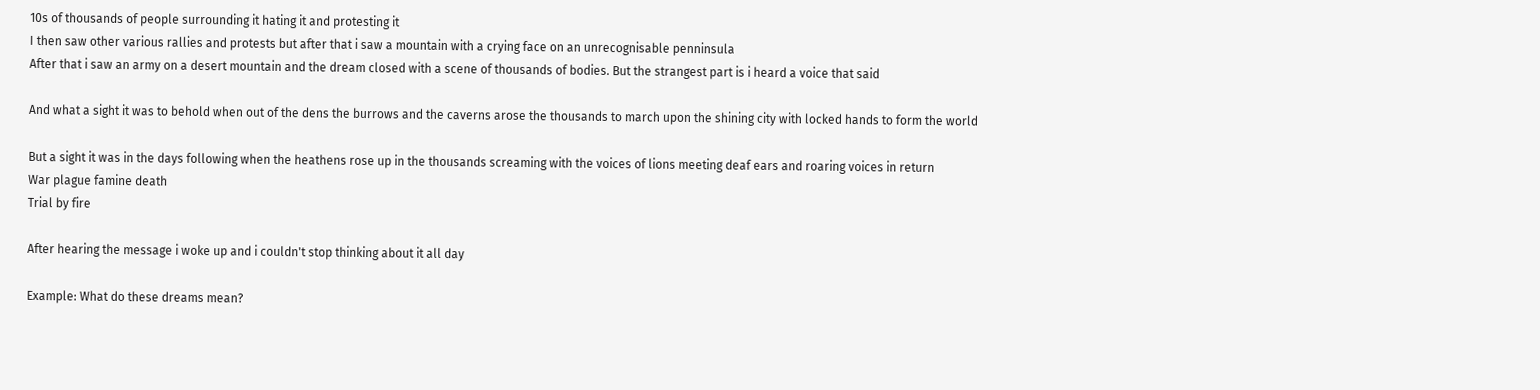10s of thousands of people surrounding it hating it and protesting it
I then saw other various rallies and protests but after that i saw a mountain with a crying face on an unrecognisable penninsula
After that i saw an army on a desert mountain and the dream closed with a scene of thousands of bodies. But the strangest part is i heard a voice that said

And what a sight it was to behold when out of the dens the burrows and the caverns arose the thousands to march upon the shining city with locked hands to form the world

But a sight it was in the days following when the heathens rose up in the thousands screaming with the voices of lions meeting deaf ears and roaring voices in return
War plague famine death
Trial by fire

After hearing the message i woke up and i couldn't stop thinking about it all day

Example: What do these dreams mean?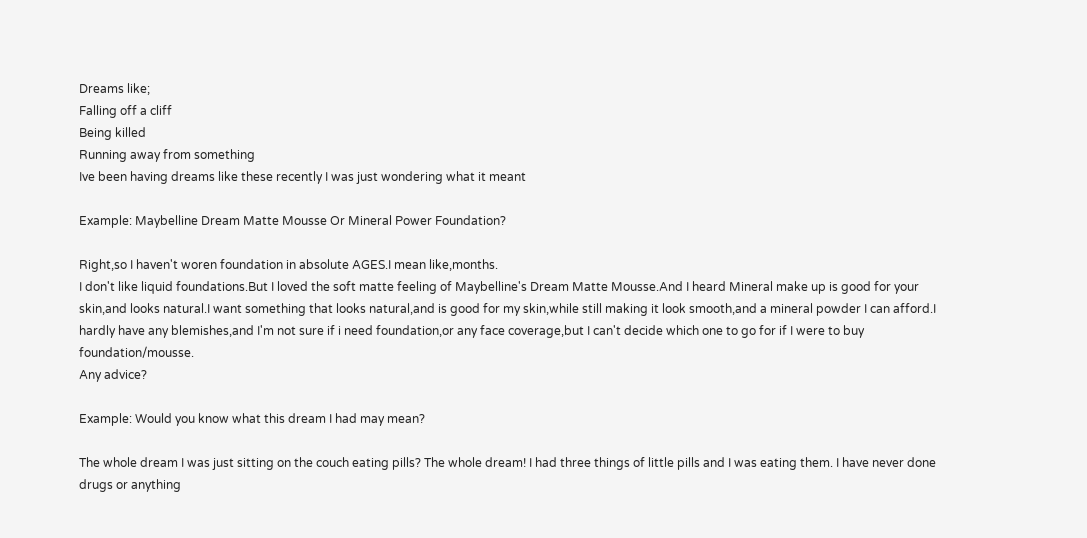Dreams like;
Falling off a cliff
Being killed
Running away from something
Ive been having dreams like these recently I was just wondering what it meant

Example: Maybelline Dream Matte Mousse Or Mineral Power Foundation?

Right,so I haven't woren foundation in absolute AGES.I mean like,months.
I don't like liquid foundations.But I loved the soft matte feeling of Maybelline's Dream Matte Mousse.And I heard Mineral make up is good for your skin,and looks natural.I want something that looks natural,and is good for my skin,while still making it look smooth,and a mineral powder I can afford.I hardly have any blemishes,and I'm not sure if i need foundation,or any face coverage,but I can't decide which one to go for if I were to buy foundation/mousse.
Any advice?

Example: Would you know what this dream I had may mean?

The whole dream I was just sitting on the couch eating pills? The whole dream! I had three things of little pills and I was eating them. I have never done drugs or anything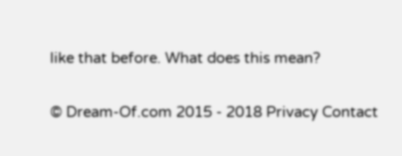like that before. What does this mean?

© Dream-Of.com 2015 - 2018 Privacy Contact